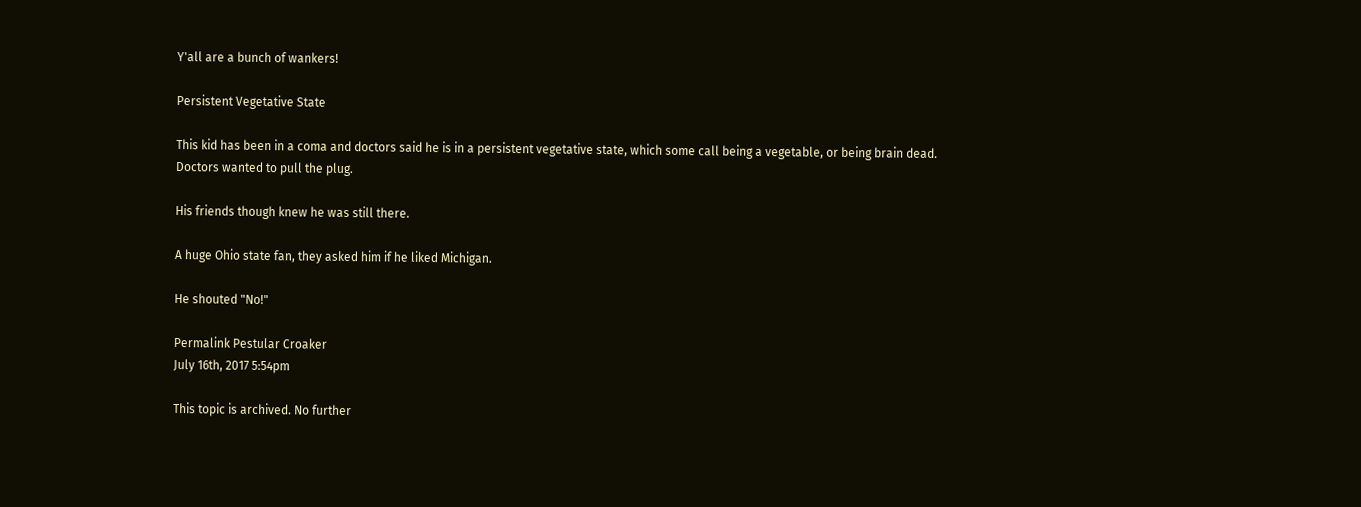Y'all are a bunch of wankers!

Persistent Vegetative State

This kid has been in a coma and doctors said he is in a persistent vegetative state, which some call being a vegetable, or being brain dead. Doctors wanted to pull the plug.

His friends though knew he was still there.

A huge Ohio state fan, they asked him if he liked Michigan.

He shouted "No!"

Permalink Pestular Croaker
July 16th, 2017 5:54pm

This topic is archived. No further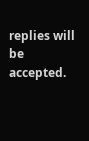replies will be accepted.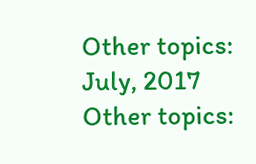Other topics: July, 2017 Other topics: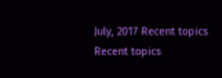July, 2017 Recent topics Recent topics